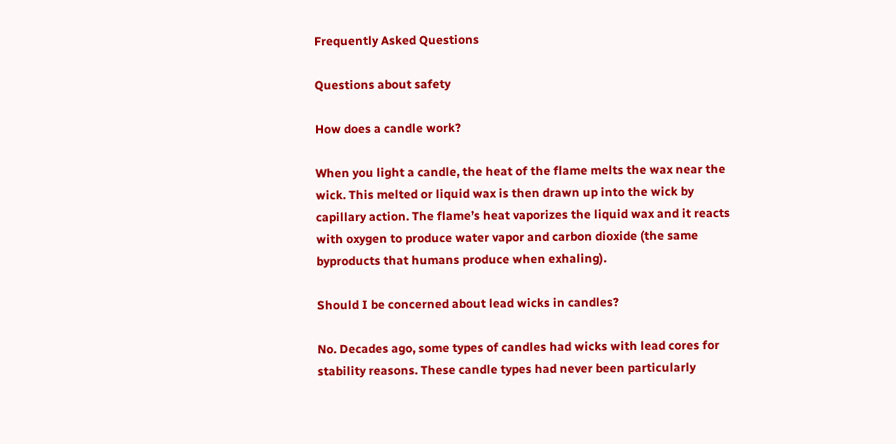Frequently Asked Questions

Questions about safety

How does a candle work?

When you light a candle, the heat of the flame melts the wax near the wick. This melted or liquid wax is then drawn up into the wick by capillary action. The flame’s heat vaporizes the liquid wax and it reacts with oxygen to produce water vapor and carbon dioxide (the same byproducts that humans produce when exhaling).

Should I be concerned about lead wicks in candles?

No. Decades ago, some types of candles had wicks with lead cores for stability reasons. These candle types had never been particularly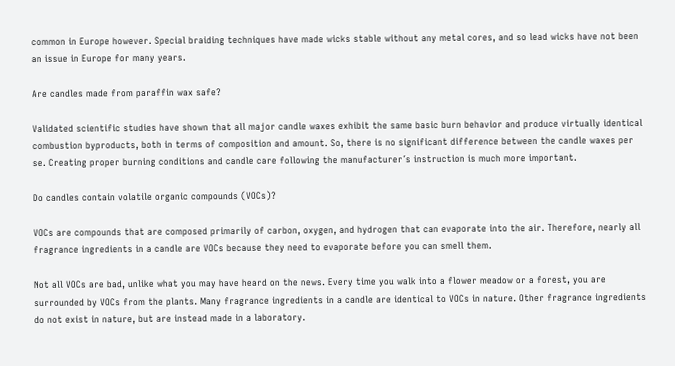common in Europe however. Special braiding techniques have made wicks stable without any metal cores, and so lead wicks have not been an issue in Europe for many years.

Are candles made from paraffin wax safe?

Validated scientific studies have shown that all major candle waxes exhibit the same basic burn behavior and produce virtually identical combustion byproducts, both in terms of composition and amount. So, there is no significant difference between the candle waxes per se. Creating proper burning conditions and candle care following the manufacturer´s instruction is much more important.

Do candles contain volatile organic compounds (VOCs)?

VOCs are compounds that are composed primarily of carbon, oxygen, and hydrogen that can evaporate into the air. Therefore, nearly all fragrance ingredients in a candle are VOCs because they need to evaporate before you can smell them.

Not all VOCs are bad, unlike what you may have heard on the news. Every time you walk into a flower meadow or a forest, you are surrounded by VOCs from the plants. Many fragrance ingredients in a candle are identical to VOCs in nature. Other fragrance ingredients do not exist in nature, but are instead made in a laboratory.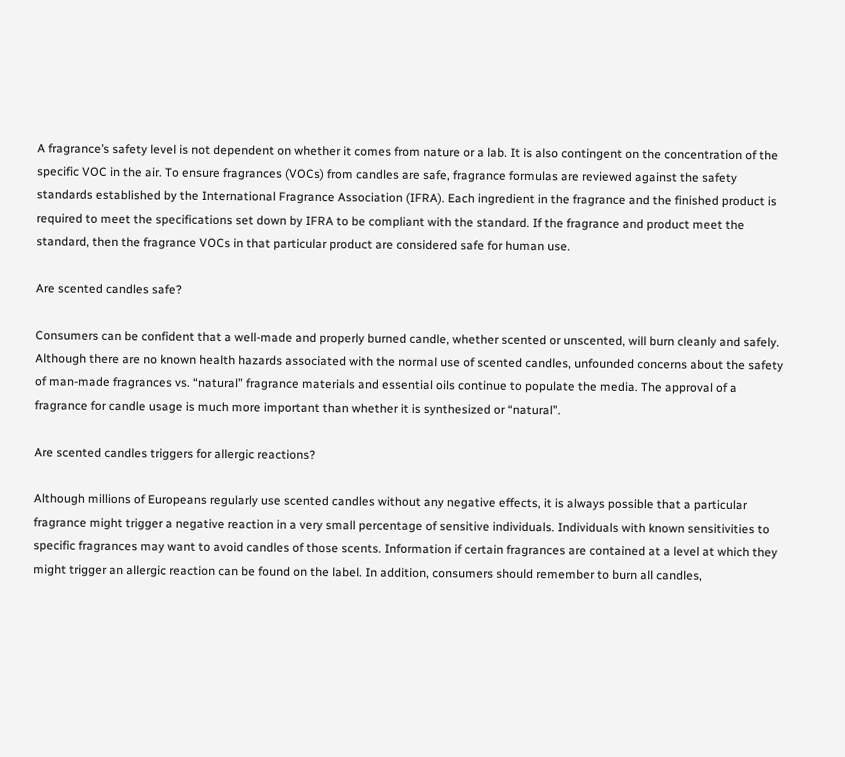A fragrance’s safety level is not dependent on whether it comes from nature or a lab. It is also contingent on the concentration of the specific VOC in the air. To ensure fragrances (VOCs) from candles are safe, fragrance formulas are reviewed against the safety standards established by the International Fragrance Association (IFRA). Each ingredient in the fragrance and the finished product is required to meet the specifications set down by IFRA to be compliant with the standard. If the fragrance and product meet the standard, then the fragrance VOCs in that particular product are considered safe for human use.

Are scented candles safe?

Consumers can be confident that a well-made and properly burned candle, whether scented or unscented, will burn cleanly and safely. Although there are no known health hazards associated with the normal use of scented candles, unfounded concerns about the safety of man-made fragrances vs. “natural” fragrance materials and essential oils continue to populate the media. The approval of a fragrance for candle usage is much more important than whether it is synthesized or “natural”.

Are scented candles triggers for allergic reactions?

Although millions of Europeans regularly use scented candles without any negative effects, it is always possible that a particular fragrance might trigger a negative reaction in a very small percentage of sensitive individuals. Individuals with known sensitivities to specific fragrances may want to avoid candles of those scents. Information if certain fragrances are contained at a level at which they might trigger an allergic reaction can be found on the label. In addition, consumers should remember to burn all candles,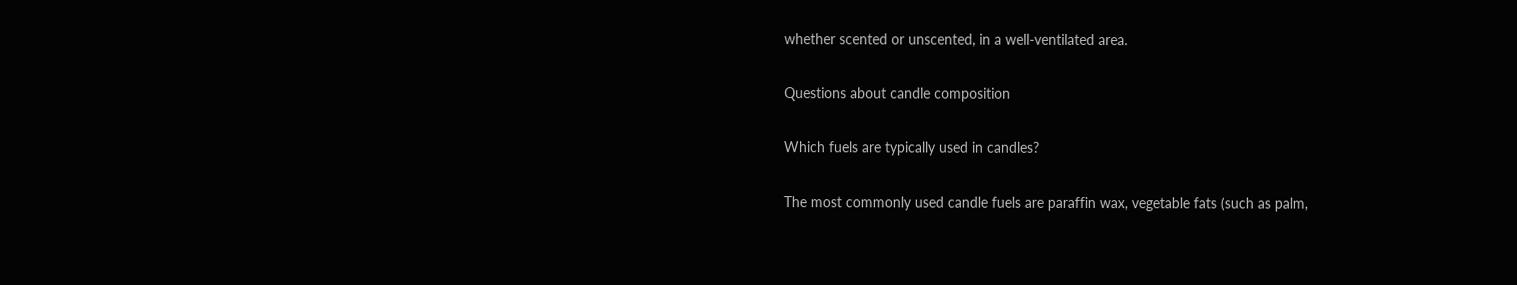whether scented or unscented, in a well-ventilated area.

Questions about candle composition

Which fuels are typically used in candles?

The most commonly used candle fuels are paraffin wax, vegetable fats (such as palm,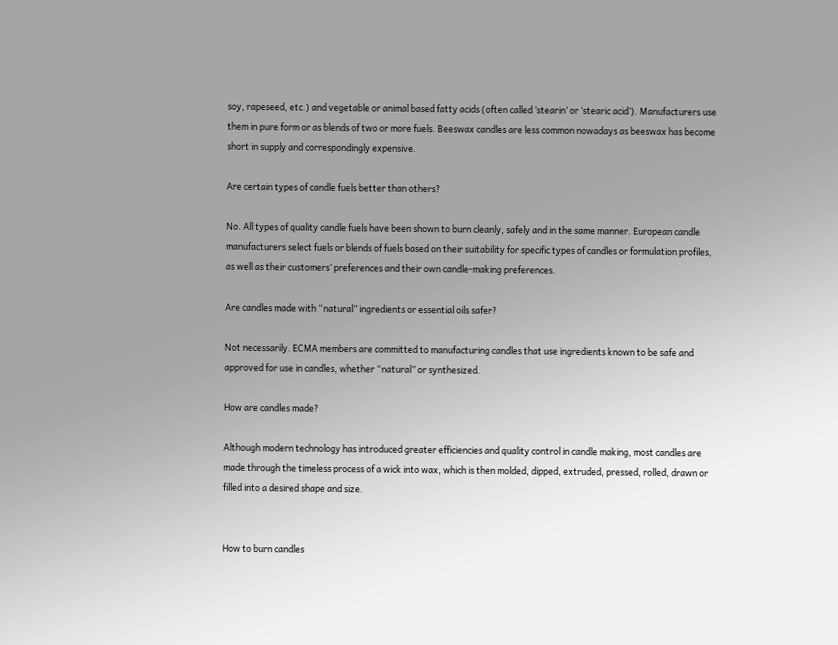soy, rapeseed, etc.) and vegetable or animal based fatty acids (often called ‘stearin’ or ‘stearic acid’). Manufacturers use them in pure form or as blends of two or more fuels. Beeswax candles are less common nowadays as beeswax has become short in supply and correspondingly expensive.

Are certain types of candle fuels better than others?

No. All types of quality candle fuels have been shown to burn cleanly, safely and in the same manner. European candle manufacturers select fuels or blends of fuels based on their suitability for specific types of candles or formulation profiles, as well as their customers’ preferences and their own candle-making preferences.

Are candles made with “natural” ingredients or essential oils safer?

Not necessarily. ECMA members are committed to manufacturing candles that use ingredients known to be safe and approved for use in candles, whether “natural” or synthesized.

How are candles made?

Although modern technology has introduced greater efficiencies and quality control in candle making, most candles are made through the timeless process of a wick into wax, which is then molded, dipped, extruded, pressed, rolled, drawn or filled into a desired shape and size.


How to burn candles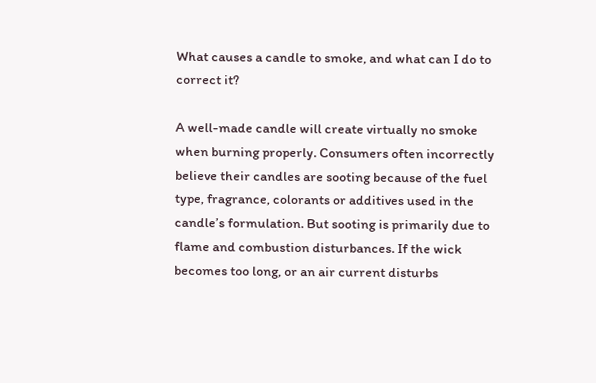What causes a candle to smoke, and what can I do to correct it?

A well-made candle will create virtually no smoke when burning properly. Consumers often incorrectly believe their candles are sooting because of the fuel type, fragrance, colorants or additives used in the candle’s formulation. But sooting is primarily due to flame and combustion disturbances. If the wick becomes too long, or an air current disturbs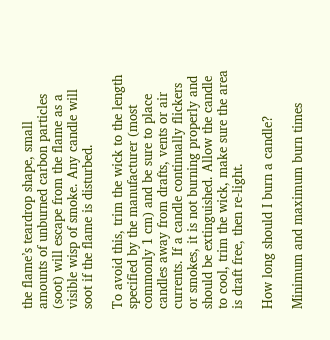the flame’s teardrop shape, small amounts of unburned carbon particles (soot) will escape from the flame as a visible wisp of smoke. Any candle will soot if the flame is disturbed.

To avoid this, trim the wick to the length specified by the manufacturer (most commonly 1 cm) and be sure to place candles away from drafts, vents or air currents. If a candle continually flickers or smokes, it is not burning properly and should be extinguished. Allow the candle to cool, trim the wick, make sure the area is draft free, then re-light.

How long should I burn a candle?

Minimum and maximum burn times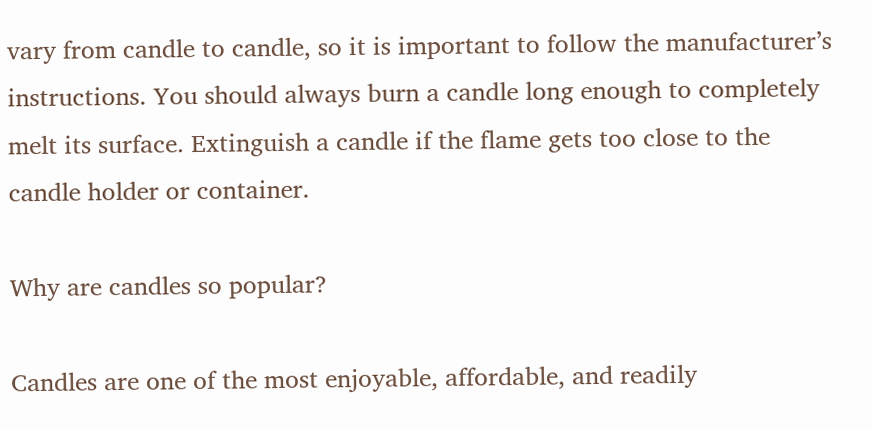vary from candle to candle, so it is important to follow the manufacturer’s instructions. You should always burn a candle long enough to completely melt its surface. Extinguish a candle if the flame gets too close to the candle holder or container.

Why are candles so popular?

Candles are one of the most enjoyable, affordable, and readily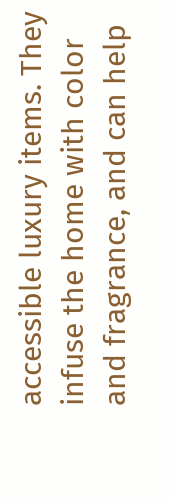accessible luxury items. They infuse the home with color and fragrance, and can help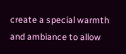create a special warmth and ambiance to allow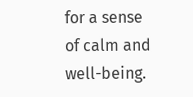for a sense of calm and well-being.